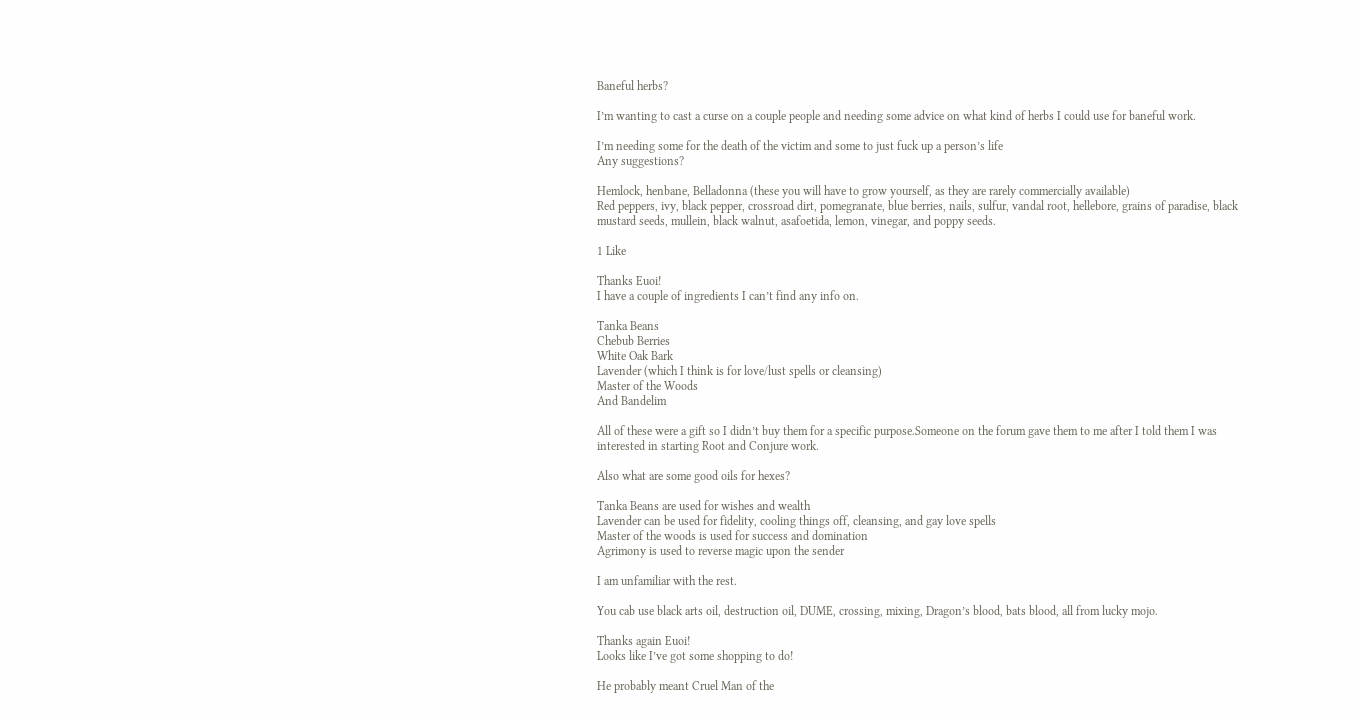Baneful herbs?

I’m wanting to cast a curse on a couple people and needing some advice on what kind of herbs I could use for baneful work.

I’m needing some for the death of the victim and some to just fuck up a person’s life
Any suggestions?

Hemlock, henbane, Belladonna (these you will have to grow yourself, as they are rarely commercially available)
Red peppers, ivy, black pepper, crossroad dirt, pomegranate, blue berries, nails, sulfur, vandal root, hellebore, grains of paradise, black mustard seeds, mullein, black walnut, asafoetida, lemon, vinegar, and poppy seeds.

1 Like

Thanks Euoi!
I have a couple of ingredients I can’t find any info on.

Tanka Beans
Chebub Berries
White Oak Bark
Lavender (which I think is for love/lust spells or cleansing)
Master of the Woods
And Bandelim

All of these were a gift so I didn’t buy them for a specific purpose.Someone on the forum gave them to me after I told them I was interested in starting Root and Conjure work.

Also what are some good oils for hexes?

Tanka Beans are used for wishes and wealth
Lavender can be used for fidelity, cooling things off, cleansing, and gay love spells
Master of the woods is used for success and domination
Agrimony is used to reverse magic upon the sender

I am unfamiliar with the rest.

You cab use black arts oil, destruction oil, DUME, crossing, mixing, Dragon’s blood, bats blood, all from lucky mojo.

Thanks again Euoi!
Looks like I’ve got some shopping to do!

He probably meant Cruel Man of the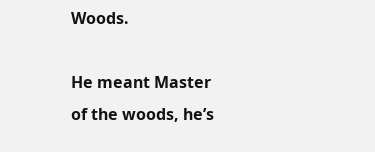Woods.

He meant Master of the woods, he’s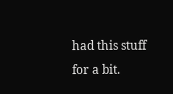had this stuff for a bit.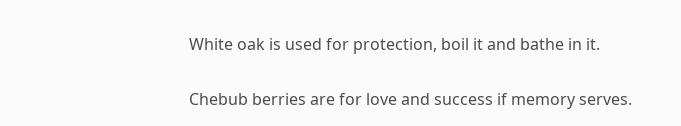White oak is used for protection, boil it and bathe in it.

Chebub berries are for love and success if memory serves.